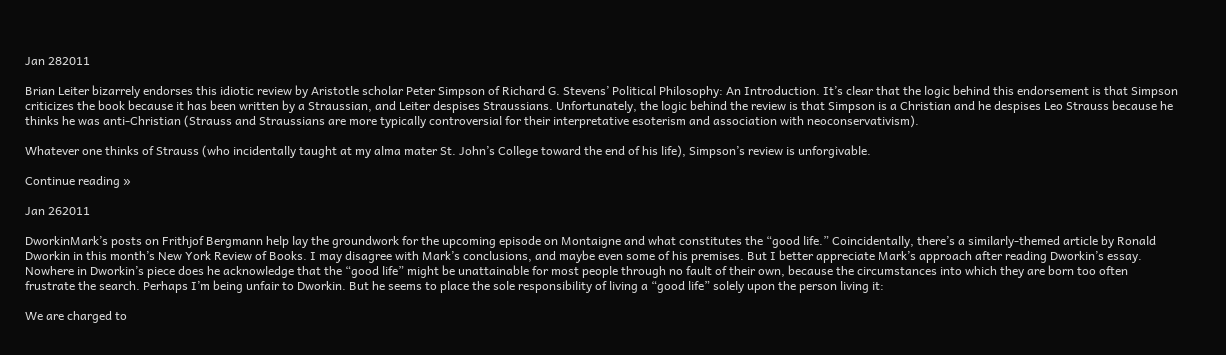Jan 282011

Brian Leiter bizarrely endorses this idiotic review by Aristotle scholar Peter Simpson of Richard G. Stevens’ Political Philosophy: An Introduction. It’s clear that the logic behind this endorsement is that Simpson criticizes the book because it has been written by a Straussian, and Leiter despises Straussians. Unfortunately, the logic behind the review is that Simpson is a Christian and he despises Leo Strauss because he thinks he was anti-Christian (Strauss and Straussians are more typically controversial for their interpretative esoterism and association with neoconservativism).

Whatever one thinks of Strauss (who incidentally taught at my alma mater St. John’s College toward the end of his life), Simpson’s review is unforgivable.

Continue reading »

Jan 262011

DworkinMark’s posts on Frithjof Bergmann help lay the groundwork for the upcoming episode on Montaigne and what constitutes the “good life.” Coincidentally, there’s a similarly-themed article by Ronald Dworkin in this month’s New York Review of Books. I may disagree with Mark’s conclusions, and maybe even some of his premises. But I better appreciate Mark’s approach after reading Dworkin’s essay. Nowhere in Dworkin’s piece does he acknowledge that the “good life” might be unattainable for most people through no fault of their own, because the circumstances into which they are born too often frustrate the search. Perhaps I’m being unfair to Dworkin. But he seems to place the sole responsibility of living a “good life” solely upon the person living it:

We are charged to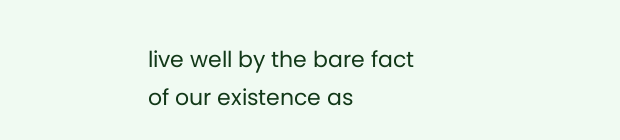live well by the bare fact of our existence as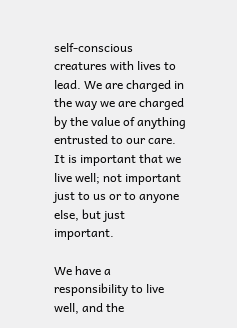self-conscious creatures with lives to lead. We are charged in the way we are charged by the value of anything entrusted to our care. It is important that we live well; not important just to us or to anyone else, but just important.

We have a responsibility to live well, and the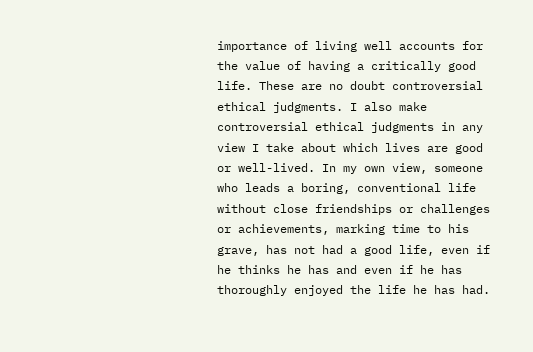importance of living well accounts for the value of having a critically good life. These are no doubt controversial ethical judgments. I also make controversial ethical judgments in any view I take about which lives are good or well-lived. In my own view, someone who leads a boring, conventional life without close friendships or challenges or achievements, marking time to his grave, has not had a good life, even if he thinks he has and even if he has thoroughly enjoyed the life he has had.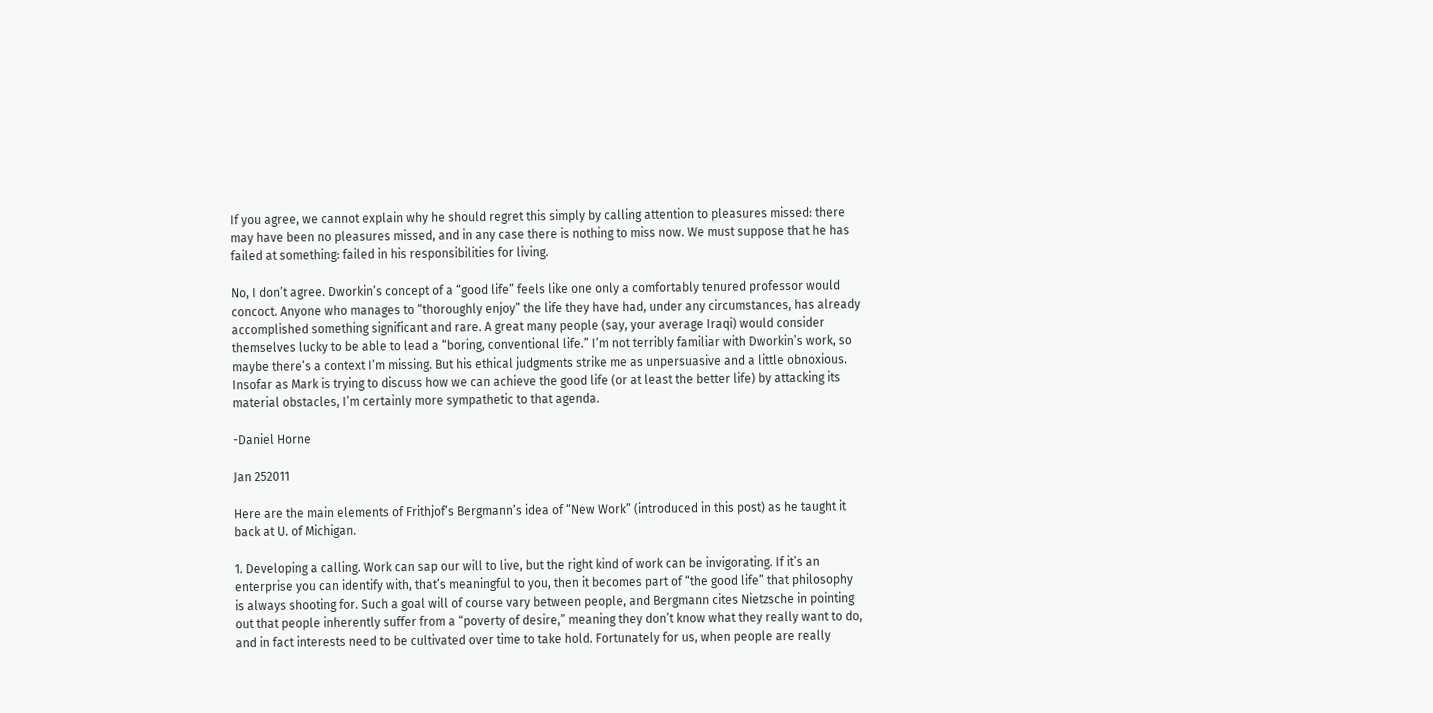If you agree, we cannot explain why he should regret this simply by calling attention to pleasures missed: there may have been no pleasures missed, and in any case there is nothing to miss now. We must suppose that he has failed at something: failed in his responsibilities for living.

No, I don’t agree. Dworkin’s concept of a “good life” feels like one only a comfortably tenured professor would concoct. Anyone who manages to “thoroughly enjoy” the life they have had, under any circumstances, has already accomplished something significant and rare. A great many people (say, your average Iraqi) would consider themselves lucky to be able to lead a “boring, conventional life.” I’m not terribly familiar with Dworkin’s work, so maybe there’s a context I’m missing. But his ethical judgments strike me as unpersuasive and a little obnoxious. Insofar as Mark is trying to discuss how we can achieve the good life (or at least the better life) by attacking its material obstacles, I’m certainly more sympathetic to that agenda.

-Daniel Horne

Jan 252011

Here are the main elements of Frithjof’s Bergmann’s idea of “New Work” (introduced in this post) as he taught it back at U. of Michigan.

1. Developing a calling. Work can sap our will to live, but the right kind of work can be invigorating. If it’s an enterprise you can identify with, that’s meaningful to you, then it becomes part of “the good life” that philosophy is always shooting for. Such a goal will of course vary between people, and Bergmann cites Nietzsche in pointing out that people inherently suffer from a “poverty of desire,” meaning they don’t know what they really want to do, and in fact interests need to be cultivated over time to take hold. Fortunately for us, when people are really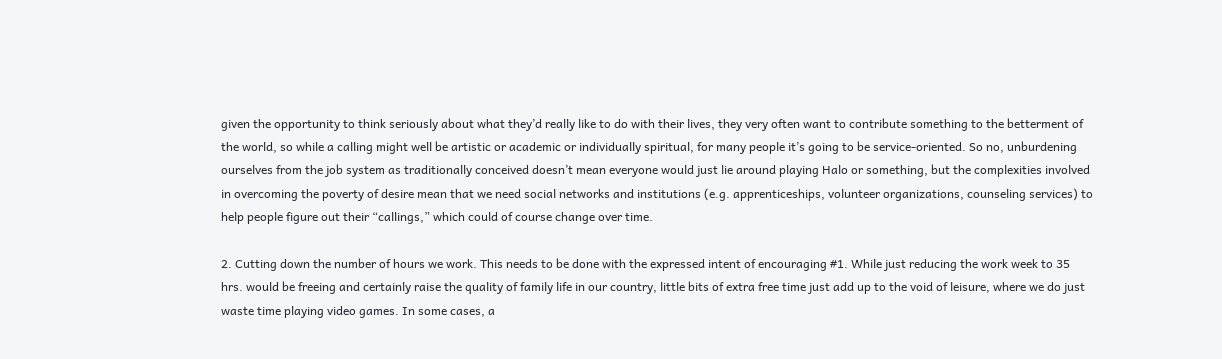given the opportunity to think seriously about what they’d really like to do with their lives, they very often want to contribute something to the betterment of the world, so while a calling might well be artistic or academic or individually spiritual, for many people it’s going to be service-oriented. So no, unburdening ourselves from the job system as traditionally conceived doesn’t mean everyone would just lie around playing Halo or something, but the complexities involved in overcoming the poverty of desire mean that we need social networks and institutions (e.g. apprenticeships, volunteer organizations, counseling services) to help people figure out their “callings,” which could of course change over time.

2. Cutting down the number of hours we work. This needs to be done with the expressed intent of encouraging #1. While just reducing the work week to 35 hrs. would be freeing and certainly raise the quality of family life in our country, little bits of extra free time just add up to the void of leisure, where we do just waste time playing video games. In some cases, a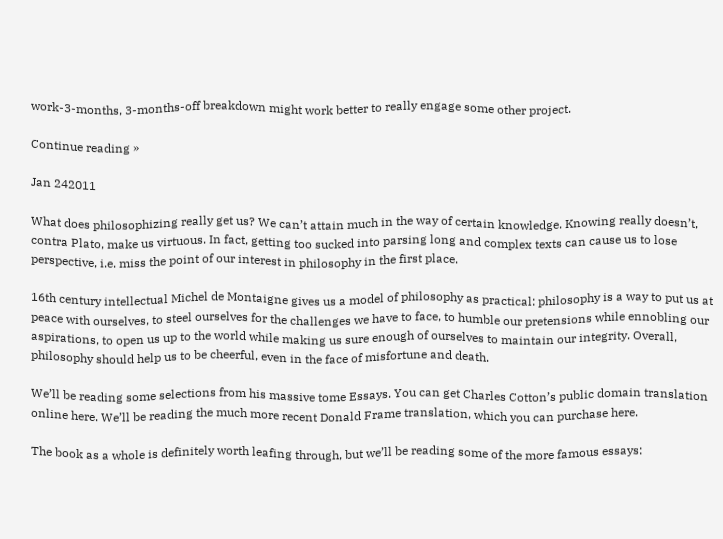work-3-months, 3-months-off breakdown might work better to really engage some other project.

Continue reading »

Jan 242011

What does philosophizing really get us? We can’t attain much in the way of certain knowledge. Knowing really doesn’t, contra Plato, make us virtuous. In fact, getting too sucked into parsing long and complex texts can cause us to lose perspective, i.e. miss the point of our interest in philosophy in the first place.

16th century intellectual Michel de Montaigne gives us a model of philosophy as practical: philosophy is a way to put us at peace with ourselves, to steel ourselves for the challenges we have to face, to humble our pretensions while ennobling our aspirations, to open us up to the world while making us sure enough of ourselves to maintain our integrity. Overall, philosophy should help us to be cheerful, even in the face of misfortune and death.

We’ll be reading some selections from his massive tome Essays. You can get Charles Cotton’s public domain translation online here. We’ll be reading the much more recent Donald Frame translation, which you can purchase here.

The book as a whole is definitely worth leafing through, but we’ll be reading some of the more famous essays: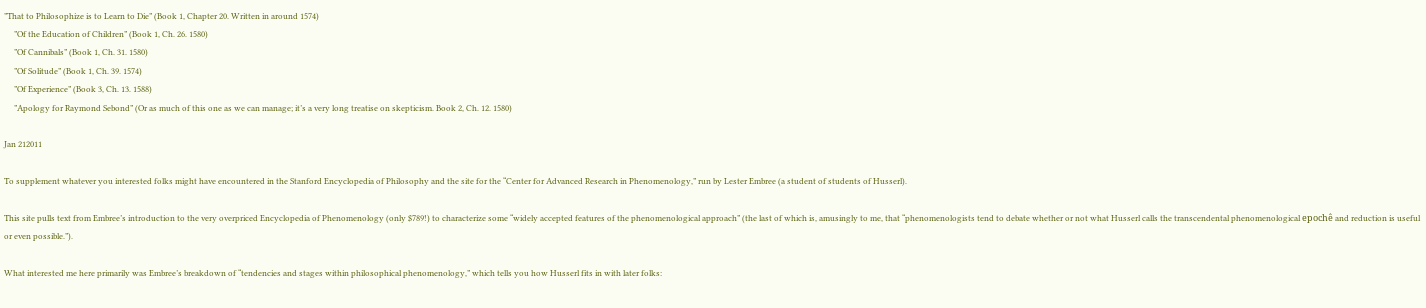”That to Philosophize is to Learn to Die” (Book 1, Chapter 20. Written in around 1574)
     ”Of the Education of Children” (Book 1, Ch. 26. 1580)
     ”Of Cannibals” (Book 1, Ch. 31. 1580)
     ”Of Solitude” (Book 1, Ch. 39. 1574)
     ”Of Experience” (Book 3, Ch. 13. 1588)
     ”Apology for Raymond Sebond” (Or as much of this one as we can manage; it’s a very long treatise on skepticism. Book 2, Ch. 12. 1580)

Jan 212011

To supplement whatever you interested folks might have encountered in the Stanford Encyclopedia of Philosophy and the site for the “Center for Advanced Research in Phenomenology,” run by Lester Embree (a student of students of Husserl).

This site pulls text from Embree’s introduction to the very overpriced Encyclopedia of Phenomenology (only $789!) to characterize some “widely accepted features of the phenomenological approach” (the last of which is, amusingly to me, that “phenomenologists tend to debate whether or not what Husserl calls the transcendental phenomenological epochê and reduction is useful or even possible.”).

What interested me here primarily was Embree’s breakdown of “tendencies and stages within philosophical phenomenology,” which tells you how Husserl fits in with later folks: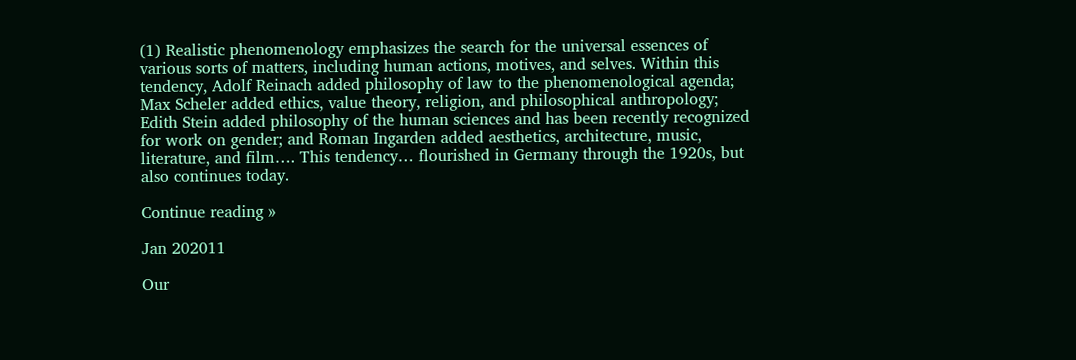(1) Realistic phenomenology emphasizes the search for the universal essences of various sorts of matters, including human actions, motives, and selves. Within this tendency, Adolf Reinach added philosophy of law to the phenomenological agenda; Max Scheler added ethics, value theory, religion, and philosophical anthropology; Edith Stein added philosophy of the human sciences and has been recently recognized for work on gender; and Roman Ingarden added aesthetics, architecture, music, literature, and film…. This tendency… flourished in Germany through the 1920s, but also continues today.

Continue reading »

Jan 202011

Our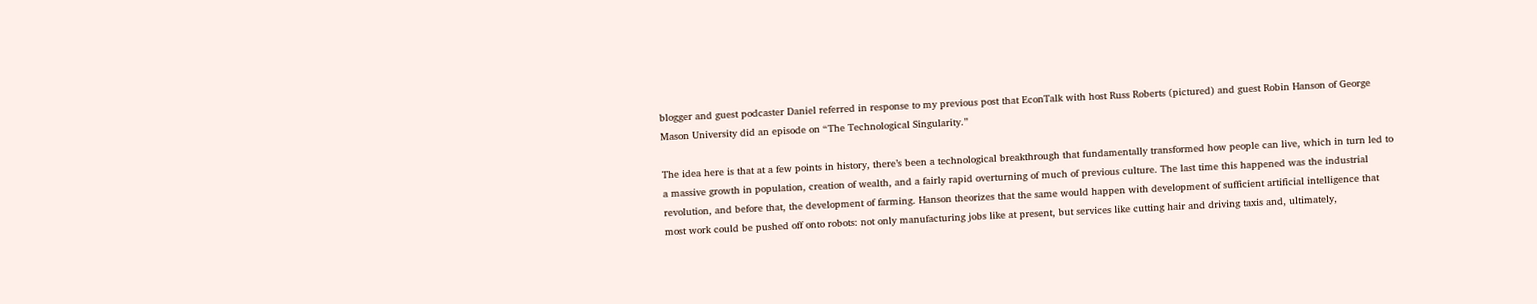blogger and guest podcaster Daniel referred in response to my previous post that EconTalk with host Russ Roberts (pictured) and guest Robin Hanson of George Mason University did an episode on “The Technological Singularity.”

The idea here is that at a few points in history, there’s been a technological breakthrough that fundamentally transformed how people can live, which in turn led to a massive growth in population, creation of wealth, and a fairly rapid overturning of much of previous culture. The last time this happened was the industrial revolution, and before that, the development of farming. Hanson theorizes that the same would happen with development of sufficient artificial intelligence that most work could be pushed off onto robots: not only manufacturing jobs like at present, but services like cutting hair and driving taxis and, ultimately,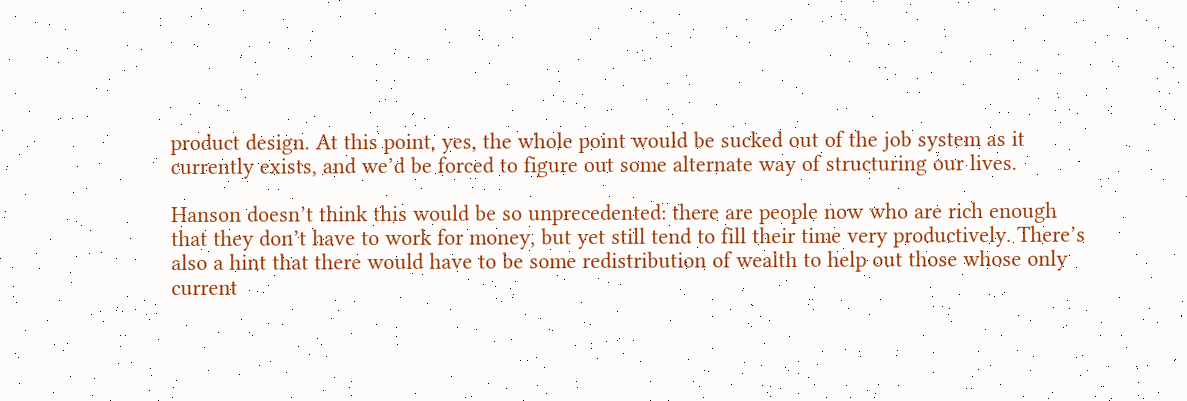product design. At this point, yes, the whole point would be sucked out of the job system as it currently exists, and we’d be forced to figure out some alternate way of structuring our lives.

Hanson doesn’t think this would be so unprecedented: there are people now who are rich enough that they don’t have to work for money, but yet still tend to fill their time very productively. There’s also a hint that there would have to be some redistribution of wealth to help out those whose only current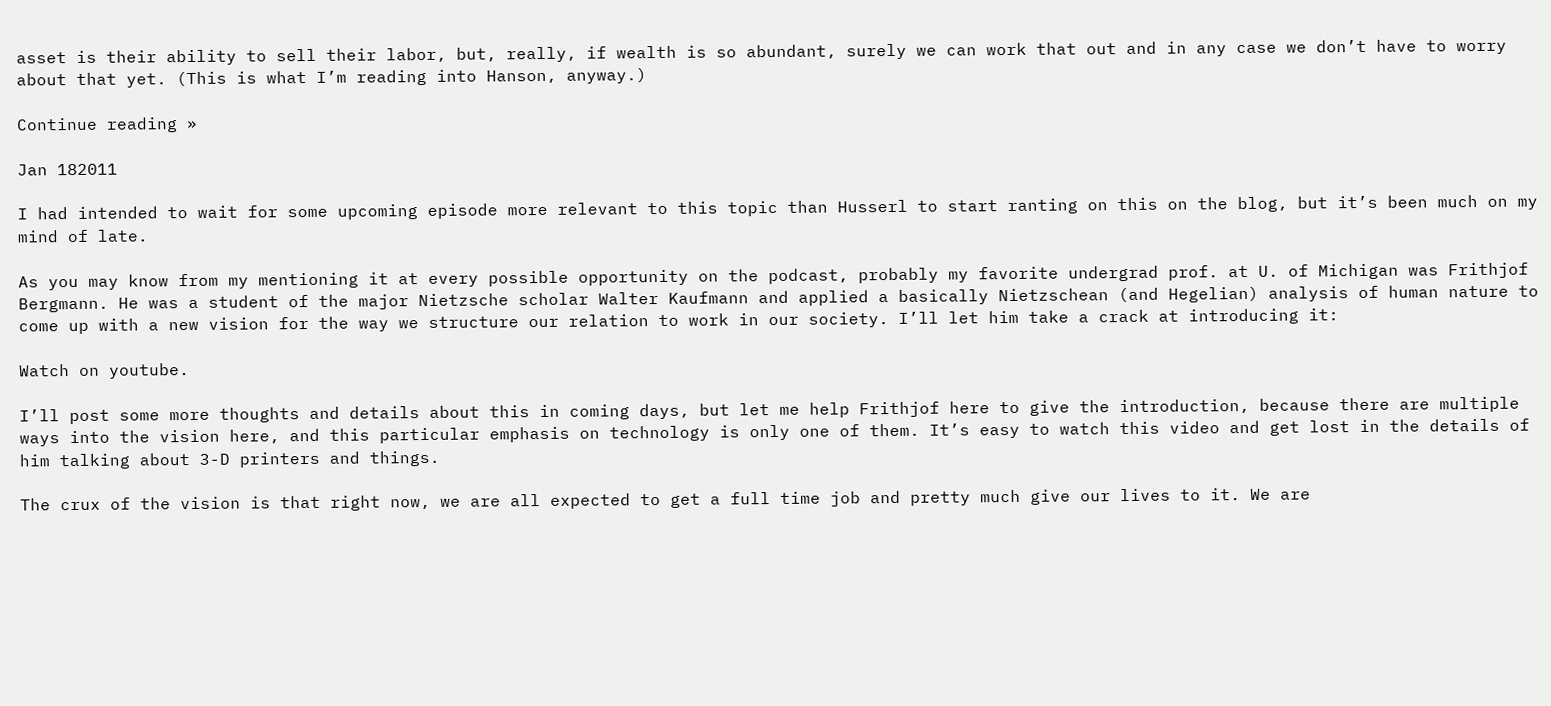asset is their ability to sell their labor, but, really, if wealth is so abundant, surely we can work that out and in any case we don’t have to worry about that yet. (This is what I’m reading into Hanson, anyway.)

Continue reading »

Jan 182011

I had intended to wait for some upcoming episode more relevant to this topic than Husserl to start ranting on this on the blog, but it’s been much on my mind of late.

As you may know from my mentioning it at every possible opportunity on the podcast, probably my favorite undergrad prof. at U. of Michigan was Frithjof Bergmann. He was a student of the major Nietzsche scholar Walter Kaufmann and applied a basically Nietzschean (and Hegelian) analysis of human nature to come up with a new vision for the way we structure our relation to work in our society. I’ll let him take a crack at introducing it:

Watch on youtube.

I’ll post some more thoughts and details about this in coming days, but let me help Frithjof here to give the introduction, because there are multiple ways into the vision here, and this particular emphasis on technology is only one of them. It’s easy to watch this video and get lost in the details of him talking about 3-D printers and things.

The crux of the vision is that right now, we are all expected to get a full time job and pretty much give our lives to it. We are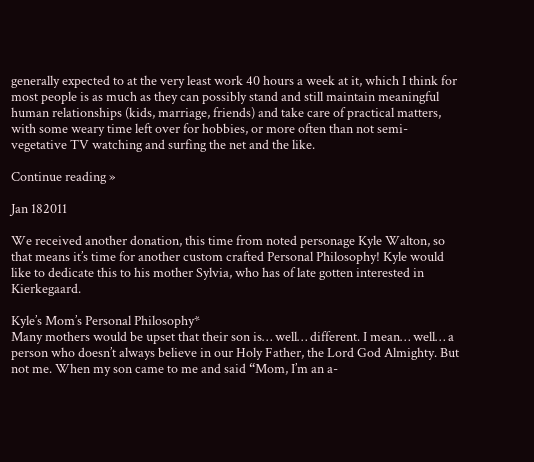generally expected to at the very least work 40 hours a week at it, which I think for most people is as much as they can possibly stand and still maintain meaningful human relationships (kids, marriage, friends) and take care of practical matters, with some weary time left over for hobbies, or more often than not semi-vegetative TV watching and surfing the net and the like.

Continue reading »

Jan 182011

We received another donation, this time from noted personage Kyle Walton, so that means it’s time for another custom crafted Personal Philosophy! Kyle would like to dedicate this to his mother Sylvia, who has of late gotten interested in Kierkegaard.

Kyle’s Mom’s Personal Philosophy*
Many mothers would be upset that their son is… well… different. I mean… well… a person who doesn’t always believe in our Holy Father, the Lord God Almighty. But not me. When my son came to me and said “Mom, I’m an a-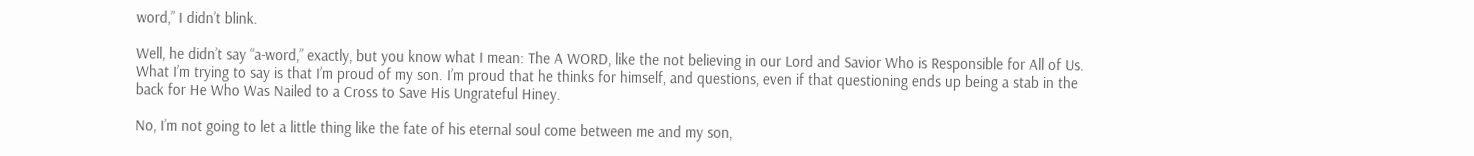word,” I didn’t blink.

Well, he didn’t say “a-word,” exactly, but you know what I mean: The A WORD, like the not believing in our Lord and Savior Who is Responsible for All of Us. What I’m trying to say is that I’m proud of my son. I’m proud that he thinks for himself, and questions, even if that questioning ends up being a stab in the back for He Who Was Nailed to a Cross to Save His Ungrateful Hiney.

No, I’m not going to let a little thing like the fate of his eternal soul come between me and my son,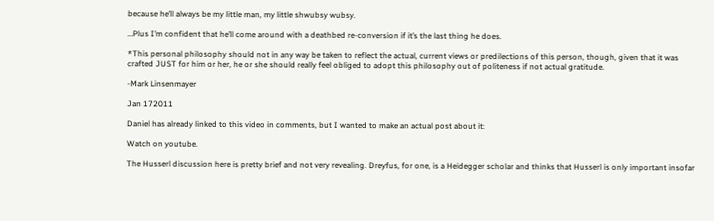because he’ll always be my little man, my little shwubsy wubsy.

…Plus I’m confident that he’ll come around with a deathbed re-conversion if it’s the last thing he does.

*This personal philosophy should not in any way be taken to reflect the actual, current views or predilections of this person, though, given that it was crafted JUST for him or her, he or she should really feel obliged to adopt this philosophy out of politeness if not actual gratitude.

-Mark Linsenmayer

Jan 172011

Daniel has already linked to this video in comments, but I wanted to make an actual post about it:

Watch on youtube.

The Husserl discussion here is pretty brief and not very revealing. Dreyfus, for one, is a Heidegger scholar and thinks that Husserl is only important insofar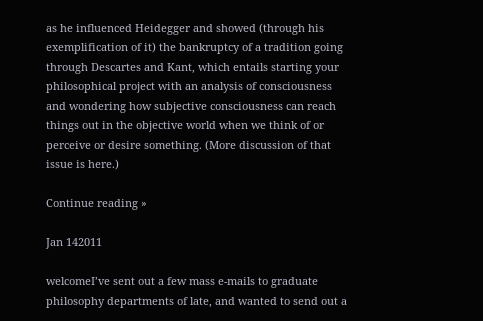as he influenced Heidegger and showed (through his exemplification of it) the bankruptcy of a tradition going through Descartes and Kant, which entails starting your philosophical project with an analysis of consciousness and wondering how subjective consciousness can reach things out in the objective world when we think of or perceive or desire something. (More discussion of that issue is here.)

Continue reading »

Jan 142011

welcomeI’ve sent out a few mass e-mails to graduate philosophy departments of late, and wanted to send out a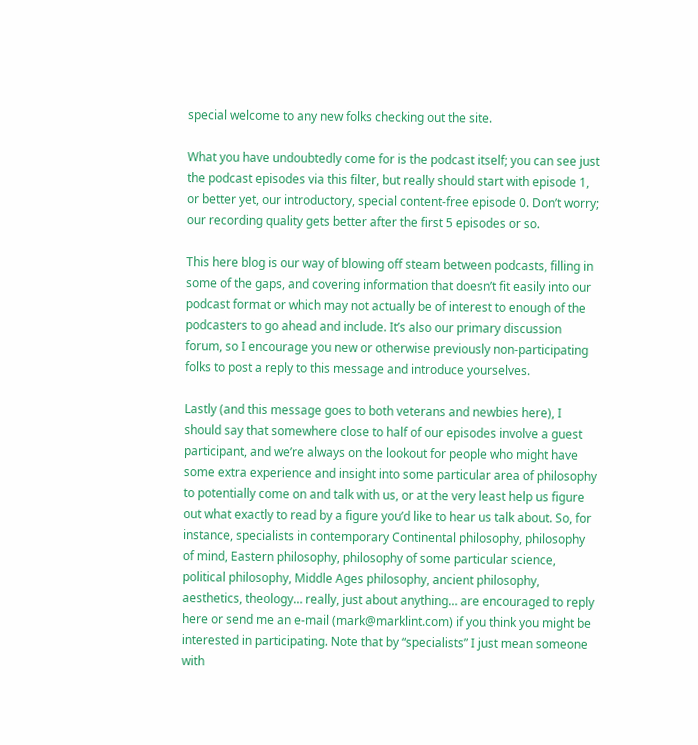special welcome to any new folks checking out the site.

What you have undoubtedly come for is the podcast itself; you can see just the podcast episodes via this filter, but really should start with episode 1, or better yet, our introductory, special content-free episode 0. Don’t worry; our recording quality gets better after the first 5 episodes or so.

This here blog is our way of blowing off steam between podcasts, filling in some of the gaps, and covering information that doesn’t fit easily into our podcast format or which may not actually be of interest to enough of the podcasters to go ahead and include. It’s also our primary discussion forum, so I encourage you new or otherwise previously non-participating folks to post a reply to this message and introduce yourselves.

Lastly (and this message goes to both veterans and newbies here), I should say that somewhere close to half of our episodes involve a guest participant, and we’re always on the lookout for people who might have some extra experience and insight into some particular area of philosophy to potentially come on and talk with us, or at the very least help us figure out what exactly to read by a figure you’d like to hear us talk about. So, for instance, specialists in contemporary Continental philosophy, philosophy of mind, Eastern philosophy, philosophy of some particular science, political philosophy, Middle Ages philosophy, ancient philosophy, aesthetics, theology… really, just about anything… are encouraged to reply here or send me an e-mail (mark@marklint.com) if you think you might be interested in participating. Note that by “specialists” I just mean someone with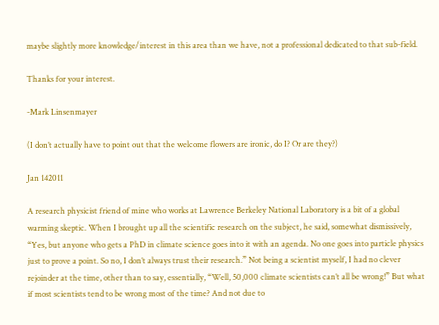maybe slightly more knowledge/interest in this area than we have, not a professional dedicated to that sub-field.

Thanks for your interest.

-Mark Linsenmayer

(I don’t actually have to point out that the welcome flowers are ironic, do I? Or are they?)

Jan 142011

A research physicist friend of mine who works at Lawrence Berkeley National Laboratory is a bit of a global warming skeptic. When I brought up all the scientific research on the subject, he said, somewhat dismissively, “Yes, but anyone who gets a PhD in climate science goes into it with an agenda. No one goes into particle physics just to prove a point. So no, I don’t always trust their research.” Not being a scientist myself, I had no clever rejoinder at the time, other than to say, essentially, “Well, 50,000 climate scientists can’t all be wrong!” But what if most scientists tend to be wrong most of the time? And not due to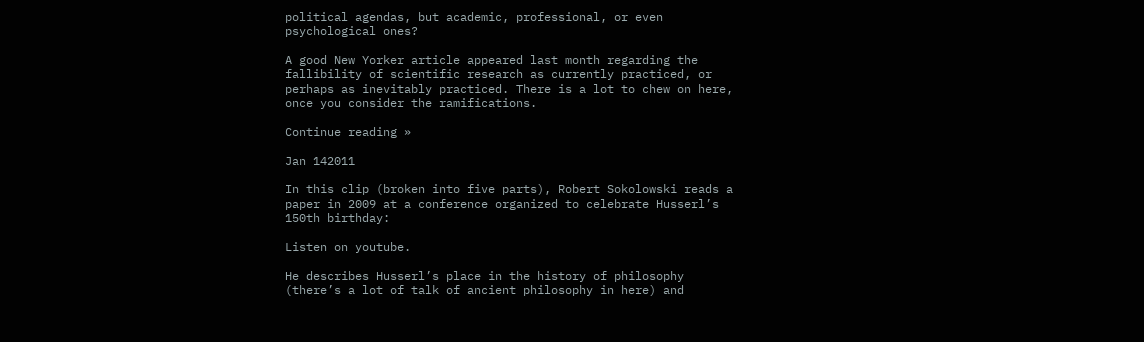political agendas, but academic, professional, or even psychological ones?

A good New Yorker article appeared last month regarding the fallibility of scientific research as currently practiced, or perhaps as inevitably practiced. There is a lot to chew on here, once you consider the ramifications.

Continue reading »

Jan 142011

In this clip (broken into five parts), Robert Sokolowski reads a paper in 2009 at a conference organized to celebrate Husserl’s 150th birthday:

Listen on youtube.

He describes Husserl’s place in the history of philosophy (there’s a lot of talk of ancient philosophy in here) and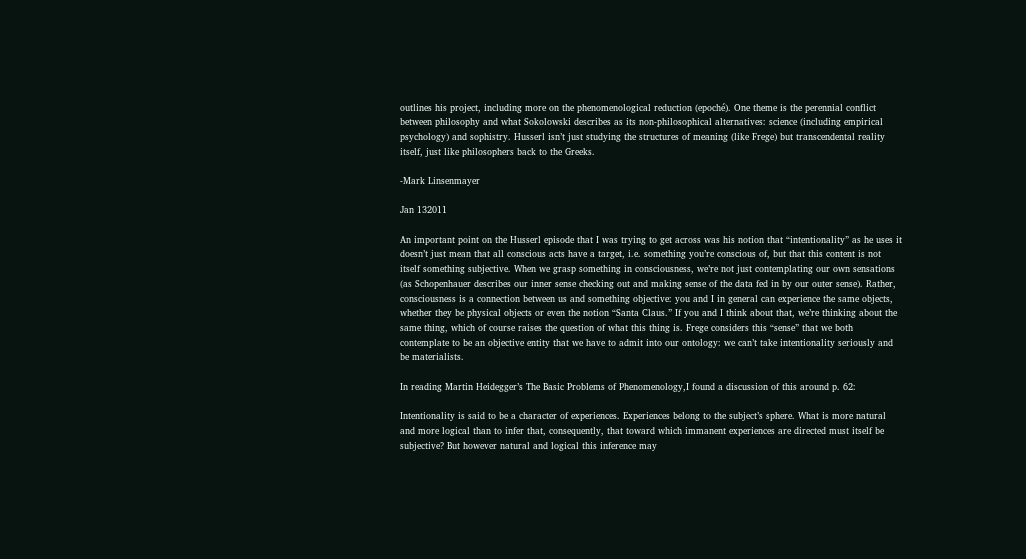outlines his project, including more on the phenomenological reduction (epoché). One theme is the perennial conflict between philosophy and what Sokolowski describes as its non-philosophical alternatives: science (including empirical psychology) and sophistry. Husserl isn’t just studying the structures of meaning (like Frege) but transcendental reality itself, just like philosophers back to the Greeks.

-Mark Linsenmayer

Jan 132011

An important point on the Husserl episode that I was trying to get across was his notion that “intentionality” as he uses it doesn’t just mean that all conscious acts have a target, i.e. something you’re conscious of, but that this content is not itself something subjective. When we grasp something in consciousness, we’re not just contemplating our own sensations (as Schopenhauer describes our inner sense checking out and making sense of the data fed in by our outer sense). Rather, consciousness is a connection between us and something objective: you and I in general can experience the same objects, whether they be physical objects or even the notion “Santa Claus.” If you and I think about that, we’re thinking about the same thing, which of course raises the question of what this thing is. Frege considers this “sense” that we both contemplate to be an objective entity that we have to admit into our ontology: we can’t take intentionality seriously and be materialists.

In reading Martin Heidegger’s The Basic Problems of Phenomenology,I found a discussion of this around p. 62:

Intentionality is said to be a character of experiences. Experiences belong to the subject’s sphere. What is more natural and more logical than to infer that, consequently, that toward which immanent experiences are directed must itself be subjective? But however natural and logical this inference may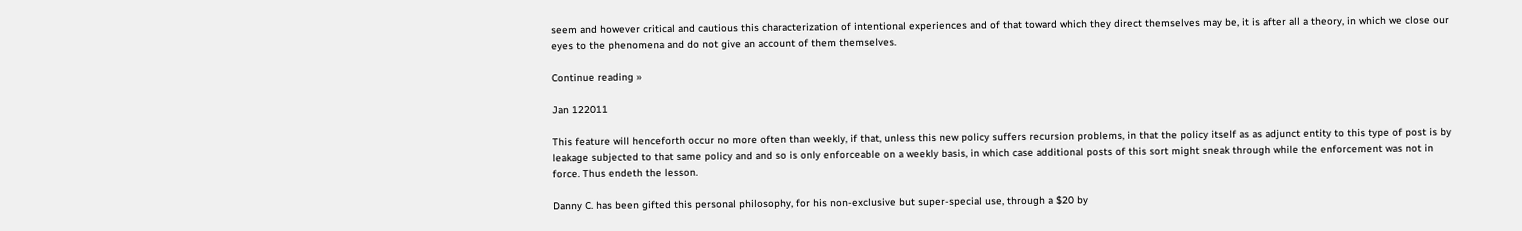seem and however critical and cautious this characterization of intentional experiences and of that toward which they direct themselves may be, it is after all a theory, in which we close our eyes to the phenomena and do not give an account of them themselves.

Continue reading »

Jan 122011

This feature will henceforth occur no more often than weekly, if that, unless this new policy suffers recursion problems, in that the policy itself as as adjunct entity to this type of post is by leakage subjected to that same policy and and so is only enforceable on a weekly basis, in which case additional posts of this sort might sneak through while the enforcement was not in force. Thus endeth the lesson.

Danny C. has been gifted this personal philosophy, for his non-exclusive but super-special use, through a $20 by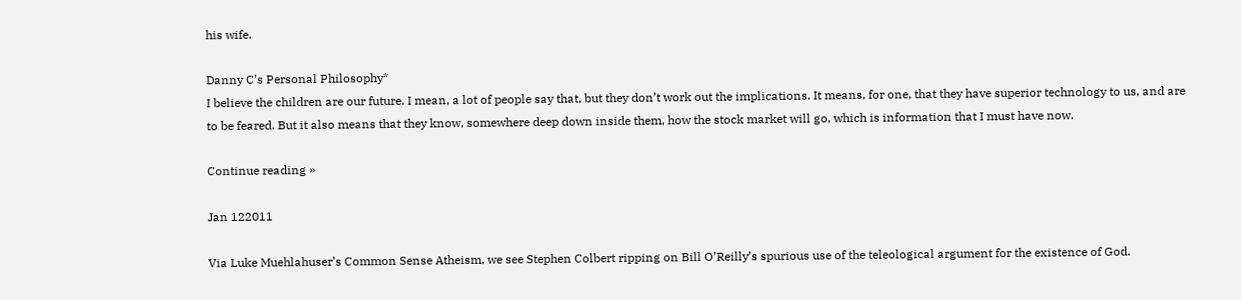his wife.

Danny C’s Personal Philosophy*
I believe the children are our future. I mean, a lot of people say that, but they don’t work out the implications. It means, for one, that they have superior technology to us, and are to be feared. But it also means that they know, somewhere deep down inside them, how the stock market will go, which is information that I must have now.

Continue reading »

Jan 122011

Via Luke Muehlahuser’s Common Sense Atheism, we see Stephen Colbert ripping on Bill O’Reilly’s spurious use of the teleological argument for the existence of God.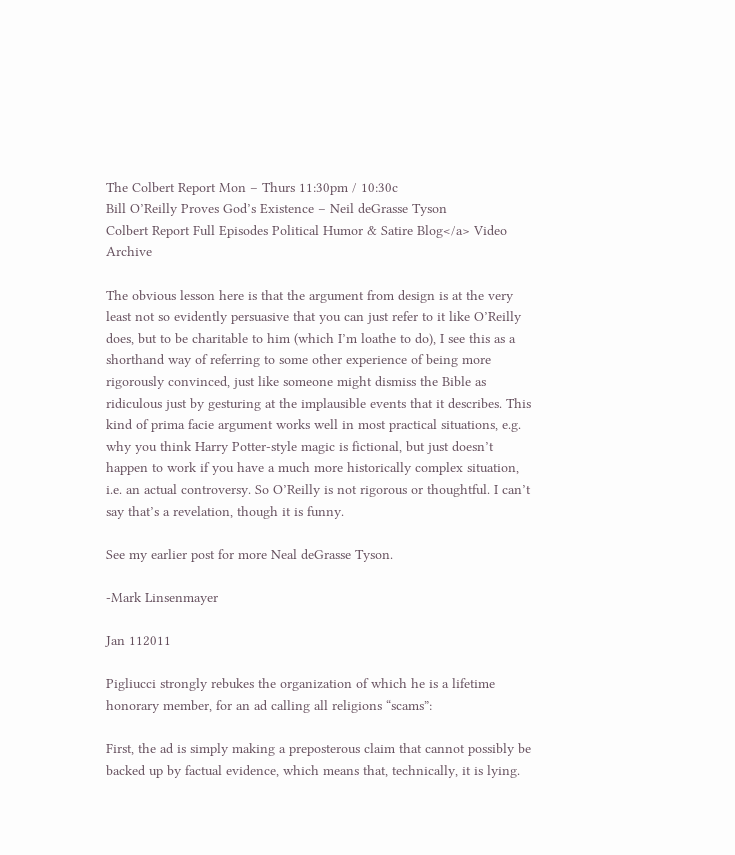The Colbert Report Mon – Thurs 11:30pm / 10:30c
Bill O’Reilly Proves God’s Existence – Neil deGrasse Tyson
Colbert Report Full Episodes Political Humor & Satire Blog</a> Video Archive

The obvious lesson here is that the argument from design is at the very least not so evidently persuasive that you can just refer to it like O’Reilly does, but to be charitable to him (which I’m loathe to do), I see this as a shorthand way of referring to some other experience of being more rigorously convinced, just like someone might dismiss the Bible as ridiculous just by gesturing at the implausible events that it describes. This kind of prima facie argument works well in most practical situations, e.g. why you think Harry Potter-style magic is fictional, but just doesn’t happen to work if you have a much more historically complex situation, i.e. an actual controversy. So O’Reilly is not rigorous or thoughtful. I can’t say that’s a revelation, though it is funny.

See my earlier post for more Neal deGrasse Tyson.

-Mark Linsenmayer

Jan 112011

Pigliucci strongly rebukes the organization of which he is a lifetime honorary member, for an ad calling all religions “scams”:

First, the ad is simply making a preposterous claim that cannot possibly be backed up by factual evidence, which means that, technically, it is lying.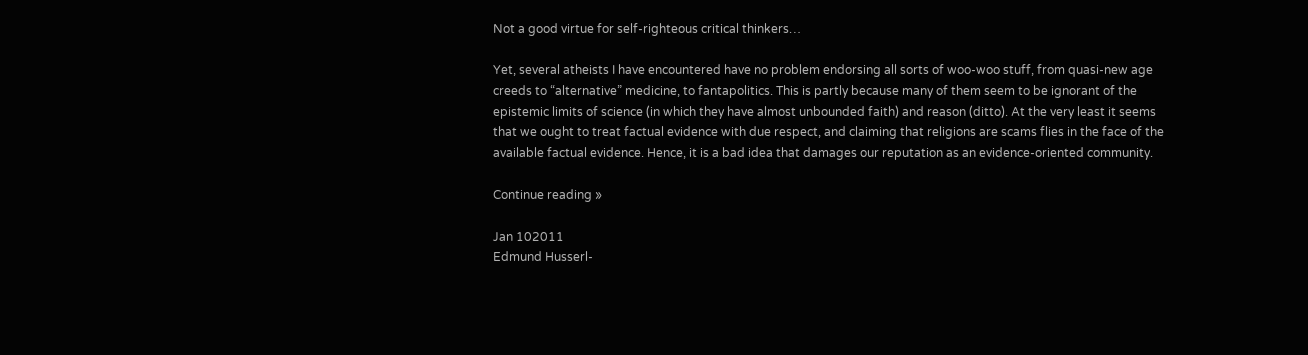Not a good virtue for self-righteous critical thinkers…

Yet, several atheists I have encountered have no problem endorsing all sorts of woo-woo stuff, from quasi-new age creeds to “alternative” medicine, to fantapolitics. This is partly because many of them seem to be ignorant of the epistemic limits of science (in which they have almost unbounded faith) and reason (ditto). At the very least it seems that we ought to treat factual evidence with due respect, and claiming that religions are scams flies in the face of the available factual evidence. Hence, it is a bad idea that damages our reputation as an evidence-oriented community.

Continue reading »

Jan 102011
Edmund Husserl-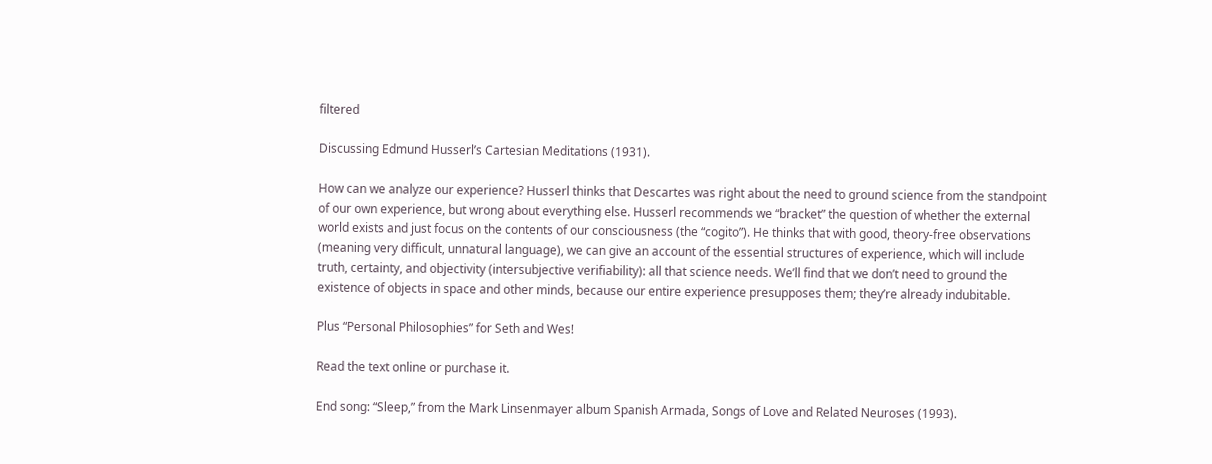filtered

Discussing Edmund Husserl’s Cartesian Meditations (1931).

How can we analyze our experience? Husserl thinks that Descartes was right about the need to ground science from the standpoint of our own experience, but wrong about everything else. Husserl recommends we “bracket” the question of whether the external world exists and just focus on the contents of our consciousness (the “cogito”). He thinks that with good, theory-free observations (meaning very difficult, unnatural language), we can give an account of the essential structures of experience, which will include truth, certainty, and objectivity (intersubjective verifiability): all that science needs. We’ll find that we don’t need to ground the existence of objects in space and other minds, because our entire experience presupposes them; they’re already indubitable.

Plus “Personal Philosophies” for Seth and Wes!

Read the text online or purchase it.

End song: “Sleep,” from the Mark Linsenmayer album Spanish Armada, Songs of Love and Related Neuroses (1993).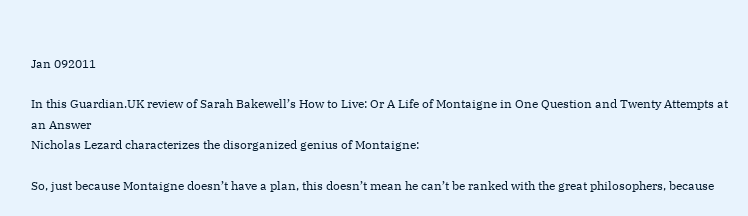Jan 092011

In this Guardian.UK review of Sarah Bakewell’s How to Live: Or A Life of Montaigne in One Question and Twenty Attempts at an Answer
Nicholas Lezard characterizes the disorganized genius of Montaigne:

So, just because Montaigne doesn’t have a plan, this doesn’t mean he can’t be ranked with the great philosophers, because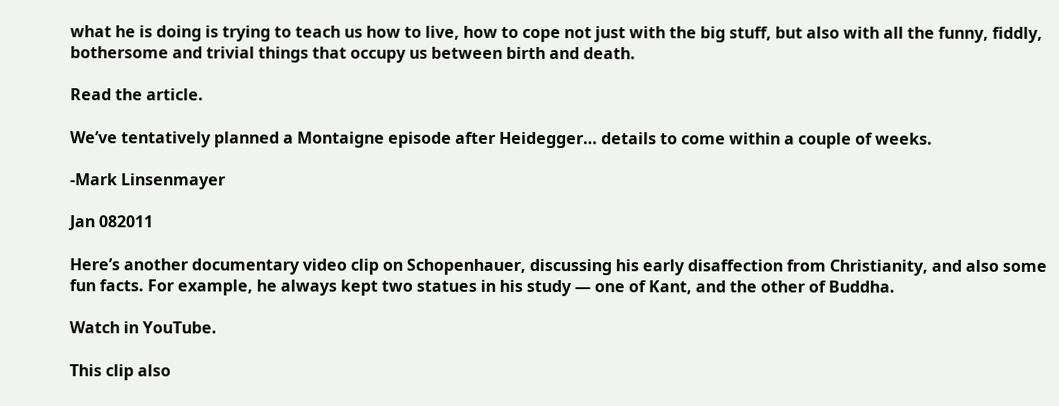what he is doing is trying to teach us how to live, how to cope not just with the big stuff, but also with all the funny, fiddly, bothersome and trivial things that occupy us between birth and death.

Read the article.

We’ve tentatively planned a Montaigne episode after Heidegger… details to come within a couple of weeks.

-Mark Linsenmayer

Jan 082011

Here’s another documentary video clip on Schopenhauer, discussing his early disaffection from Christianity, and also some fun facts. For example, he always kept two statues in his study — one of Kant, and the other of Buddha.

Watch in YouTube.

This clip also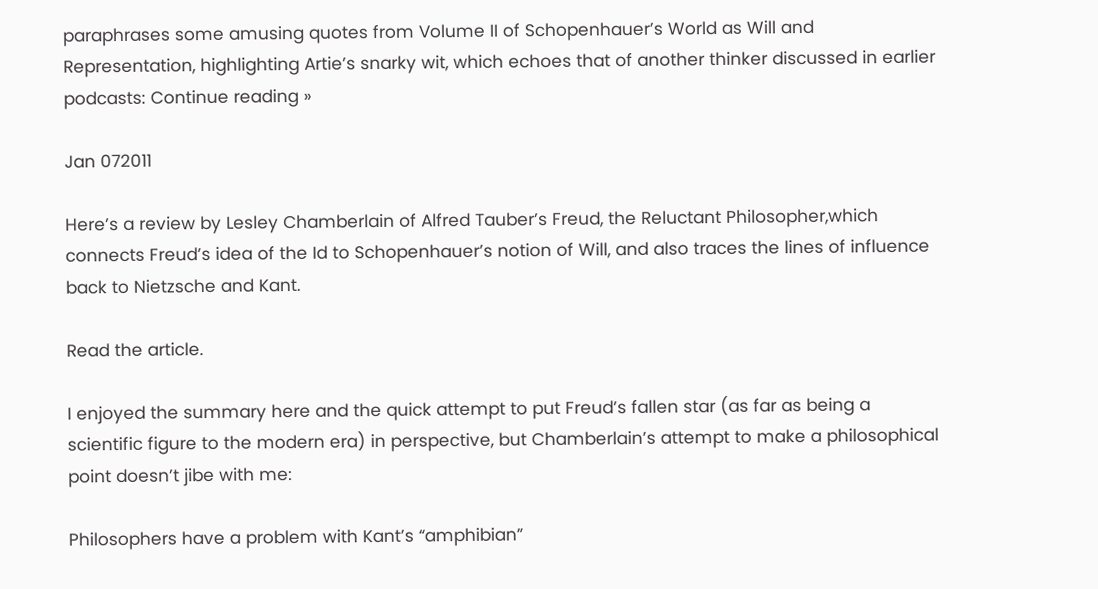paraphrases some amusing quotes from Volume II of Schopenhauer’s World as Will and Representation, highlighting Artie’s snarky wit, which echoes that of another thinker discussed in earlier podcasts: Continue reading »

Jan 072011

Here’s a review by Lesley Chamberlain of Alfred Tauber’s Freud, the Reluctant Philosopher,which connects Freud’s idea of the Id to Schopenhauer’s notion of Will, and also traces the lines of influence back to Nietzsche and Kant.

Read the article.

I enjoyed the summary here and the quick attempt to put Freud’s fallen star (as far as being a scientific figure to the modern era) in perspective, but Chamberlain’s attempt to make a philosophical point doesn’t jibe with me:

Philosophers have a problem with Kant’s “amphibian”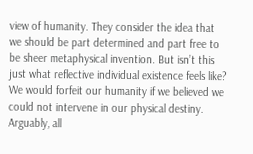view of humanity. They consider the idea that we should be part determined and part free to be sheer metaphysical invention. But isn’t this just what reflective individual existence feels like? We would forfeit our humanity if we believed we could not intervene in our physical destiny. Arguably, all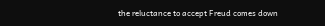the reluctance to accept Freud comes down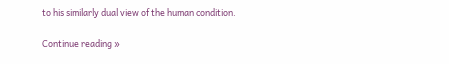to his similarly dual view of the human condition.

Continue reading »